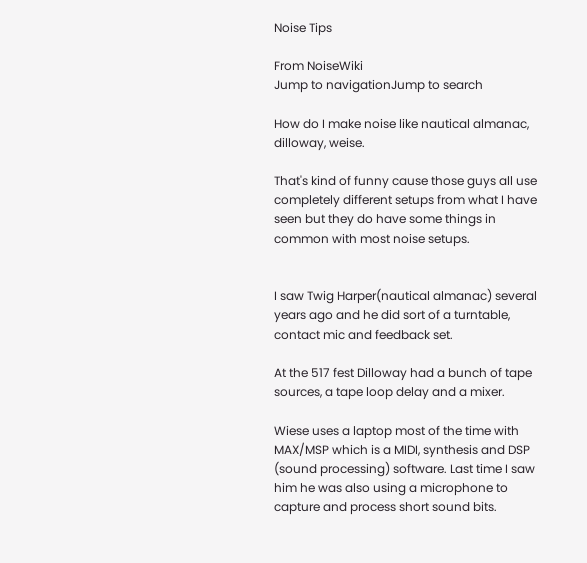Noise Tips

From NoiseWiki
Jump to navigationJump to search

How do I make noise like nautical almanac, dilloway, weise.

That's kind of funny cause those guys all use completely different setups from what I have seen but they do have some things in common with most noise setups.


I saw Twig Harper(nautical almanac) several years ago and he did sort of a turntable, contact mic and feedback set.

At the 517 fest Dilloway had a bunch of tape sources, a tape loop delay and a mixer.

Wiese uses a laptop most of the time with MAX/MSP which is a MIDI, synthesis and DSP (sound processing) software. Last time I saw him he was also using a microphone to capture and process short sound bits.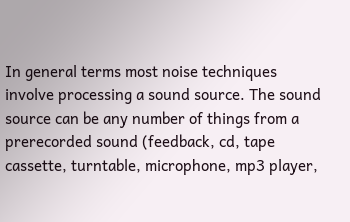In general terms most noise techniques involve processing a sound source. The sound source can be any number of things from a prerecorded sound (feedback, cd, tape cassette, turntable, microphone, mp3 player,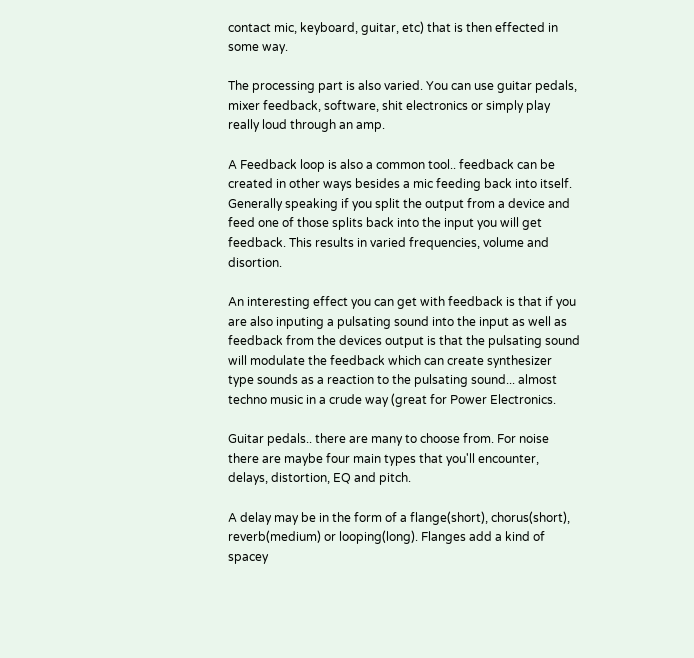contact mic, keyboard, guitar, etc) that is then effected in some way.

The processing part is also varied. You can use guitar pedals, mixer feedback, software, shit electronics or simply play really loud through an amp.

A Feedback loop is also a common tool.. feedback can be created in other ways besides a mic feeding back into itself. Generally speaking if you split the output from a device and feed one of those splits back into the input you will get feedback. This results in varied frequencies, volume and disortion.

An interesting effect you can get with feedback is that if you are also inputing a pulsating sound into the input as well as feedback from the devices output is that the pulsating sound will modulate the feedback which can create synthesizer type sounds as a reaction to the pulsating sound... almost techno music in a crude way (great for Power Electronics.

Guitar pedals.. there are many to choose from. For noise there are maybe four main types that you'll encounter, delays, distortion, EQ and pitch.

A delay may be in the form of a flange(short), chorus(short), reverb(medium) or looping(long). Flanges add a kind of spacey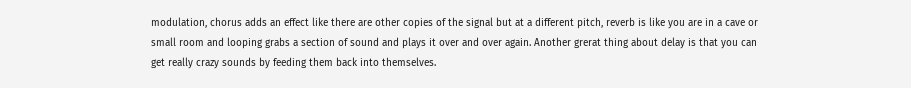modulation, chorus adds an effect like there are other copies of the signal but at a different pitch, reverb is like you are in a cave or small room and looping grabs a section of sound and plays it over and over again. Another grerat thing about delay is that you can get really crazy sounds by feeding them back into themselves.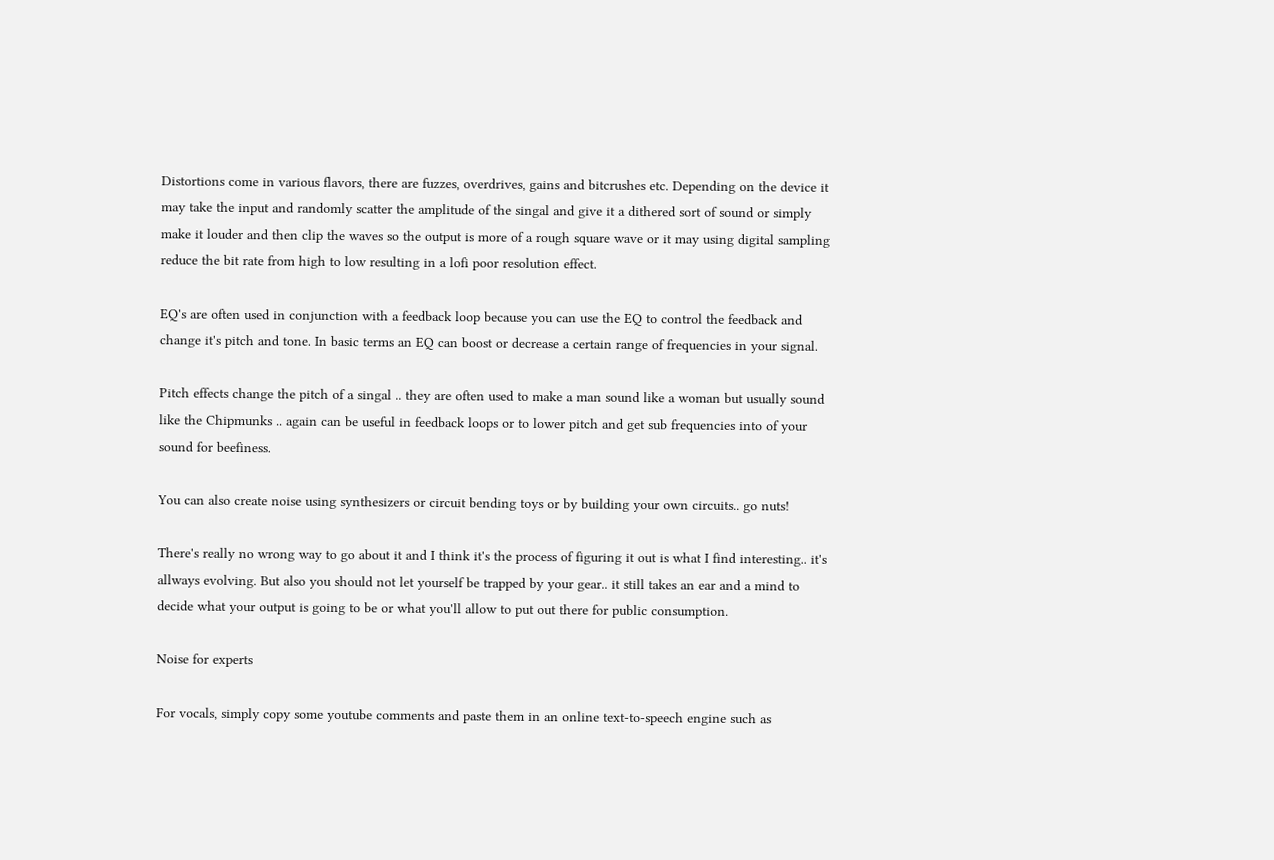Distortions come in various flavors, there are fuzzes, overdrives, gains and bitcrushes etc. Depending on the device it may take the input and randomly scatter the amplitude of the singal and give it a dithered sort of sound or simply make it louder and then clip the waves so the output is more of a rough square wave or it may using digital sampling reduce the bit rate from high to low resulting in a lofi poor resolution effect.

EQ's are often used in conjunction with a feedback loop because you can use the EQ to control the feedback and change it's pitch and tone. In basic terms an EQ can boost or decrease a certain range of frequencies in your signal.

Pitch effects change the pitch of a singal .. they are often used to make a man sound like a woman but usually sound like the Chipmunks .. again can be useful in feedback loops or to lower pitch and get sub frequencies into of your sound for beefiness.

You can also create noise using synthesizers or circuit bending toys or by building your own circuits.. go nuts!

There's really no wrong way to go about it and I think it's the process of figuring it out is what I find interesting.. it's allways evolving. But also you should not let yourself be trapped by your gear.. it still takes an ear and a mind to decide what your output is going to be or what you'll allow to put out there for public consumption.

Noise for experts

For vocals, simply copy some youtube comments and paste them in an online text-to-speech engine such as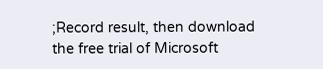;Record result, then download the free trial of Microsoft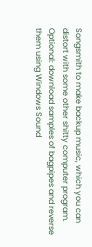Songsmith to make backup music, which you can distort with some other shitty computer program. Optional: download samples of bagpipes and reverse them using Windows Sound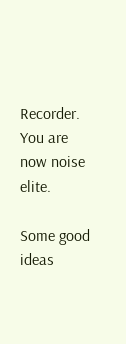Recorder. You are now noise elite.

Some good ideas